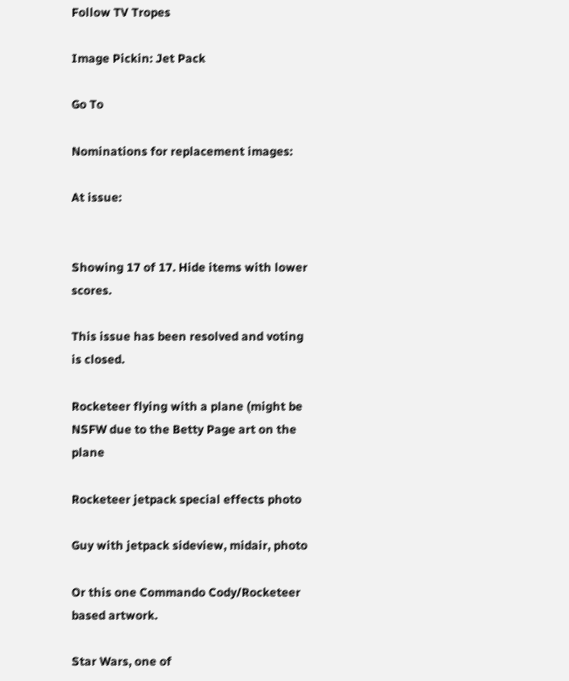Follow TV Tropes

Image Pickin: Jet Pack

Go To

Nominations for replacement images:

At issue:


Showing 17 of 17. Hide items with lower scores.

This issue has been resolved and voting is closed.

Rocketeer flying with a plane (might be NSFW due to the Betty Page art on the plane

Rocketeer jetpack special effects photo

Guy with jetpack sideview, midair, photo

Or this one Commando Cody/Rocketeer based artwork.

Star Wars, one of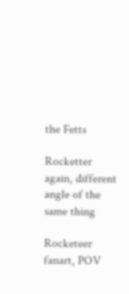the Fetts

Rocketter again, different angle of the same thing

Rocketeer fanart, POV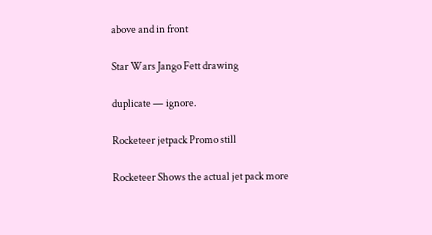above and in front

Star Wars Jango Fett drawing

duplicate — ignore.

Rocketeer jetpack Promo still

Rocketeer Shows the actual jet pack more